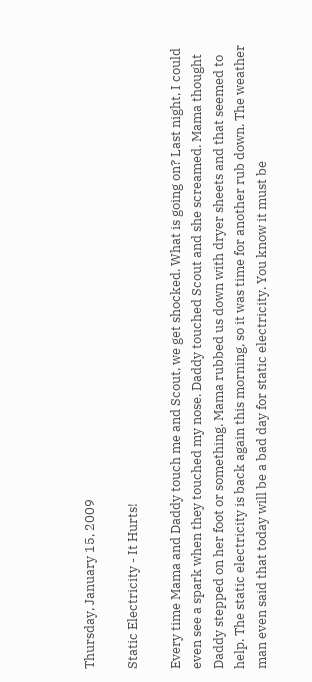Thursday, January 15, 2009

Static Electricity - It Hurts!

Every time Mama and Daddy touch me and Scout, we get shocked. What is going on? Last night, I could even see a spark when they touched my nose. Daddy touched Scout and she screamed. Mama thought Daddy stepped on her foot or something. Mama rubbed us down with dryer sheets and that seemed to help. The static electricity is back again this morning, so it was time for another rub down. The weather man even said that today will be a bad day for static electricity. You know it must be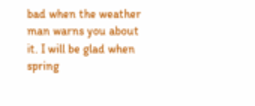bad when the weather man warns you about it. I will be glad when spring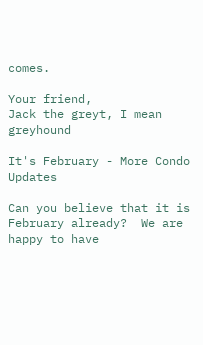comes.

Your friend,
Jack the greyt, I mean greyhound

It's February - More Condo Updates

Can you believe that it is February already?  We are happy to have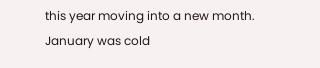this year moving into a new month.  January was cold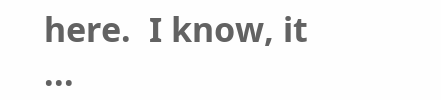here.  I know, it ...